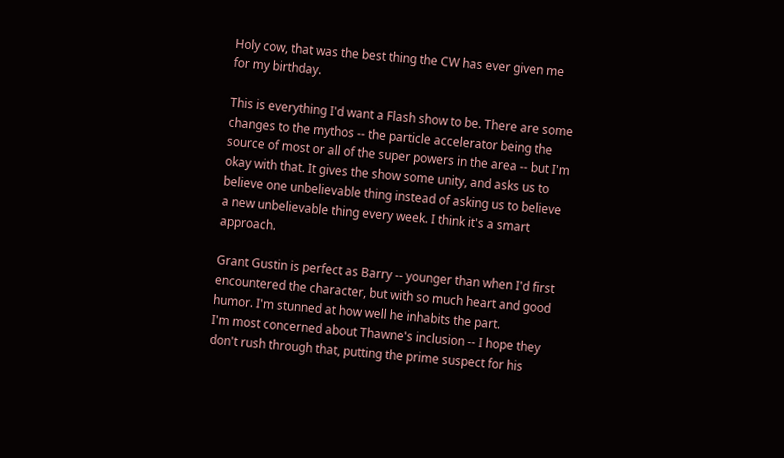Holy cow, that was the best thing the CW has ever given me for my birthday.

This is everything I'd want a Flash show to be. There are some changes to the mythos -- the particle accelerator being the source of most or all of the super powers in the area -- but I'm okay with that. It gives the show some unity, and asks us to believe one unbelievable thing instead of asking us to believe a new unbelievable thing every week. I think it's a smart approach.

Grant Gustin is perfect as Barry -- younger than when I'd first encountered the character, but with so much heart and good humor. I'm stunned at how well he inhabits the part.
I'm most concerned about Thawne's inclusion -- I hope they don't rush through that, putting the prime suspect for his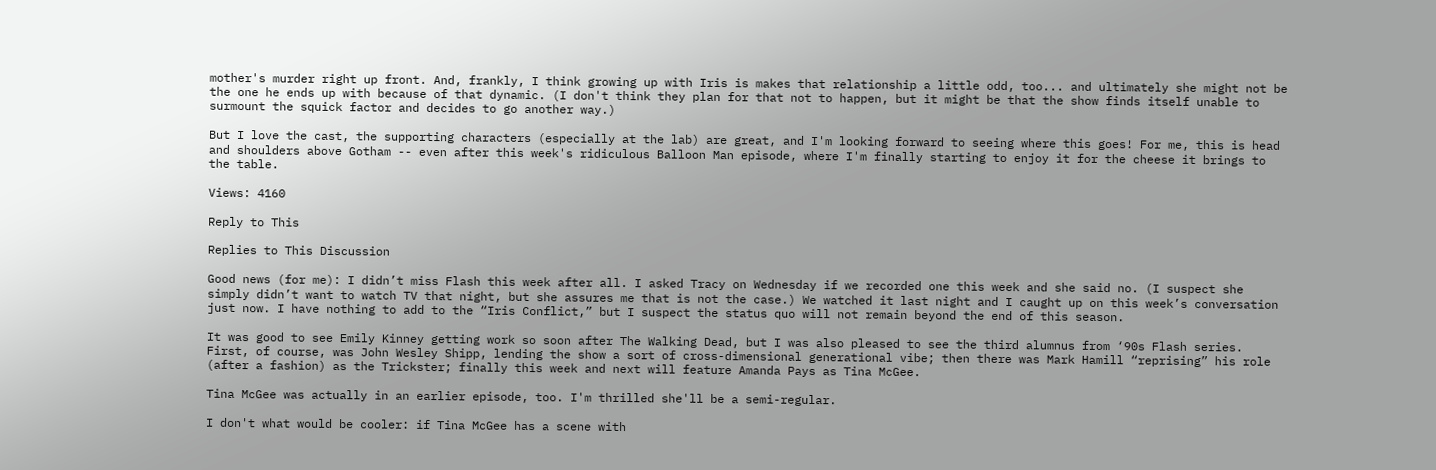mother's murder right up front. And, frankly, I think growing up with Iris is makes that relationship a little odd, too... and ultimately she might not be the one he ends up with because of that dynamic. (I don't think they plan for that not to happen, but it might be that the show finds itself unable to surmount the squick factor and decides to go another way.)

But I love the cast, the supporting characters (especially at the lab) are great, and I'm looking forward to seeing where this goes! For me, this is head and shoulders above Gotham -- even after this week's ridiculous Balloon Man episode, where I'm finally starting to enjoy it for the cheese it brings to the table.

Views: 4160

Reply to This

Replies to This Discussion

Good news (for me): I didn’t miss Flash this week after all. I asked Tracy on Wednesday if we recorded one this week and she said no. (I suspect she simply didn’t want to watch TV that night, but she assures me that is not the case.) We watched it last night and I caught up on this week’s conversation just now. I have nothing to add to the “Iris Conflict,” but I suspect the status quo will not remain beyond the end of this season.

It was good to see Emily Kinney getting work so soon after The Walking Dead, but I was also pleased to see the third alumnus from ‘90s Flash series. First, of course, was John Wesley Shipp, lending the show a sort of cross-dimensional generational vibe; then there was Mark Hamill “reprising” his role (after a fashion) as the Trickster; finally this week and next will feature Amanda Pays as Tina McGee.

Tina McGee was actually in an earlier episode, too. I'm thrilled she'll be a semi-regular.

I don't what would be cooler: if Tina McGee has a scene with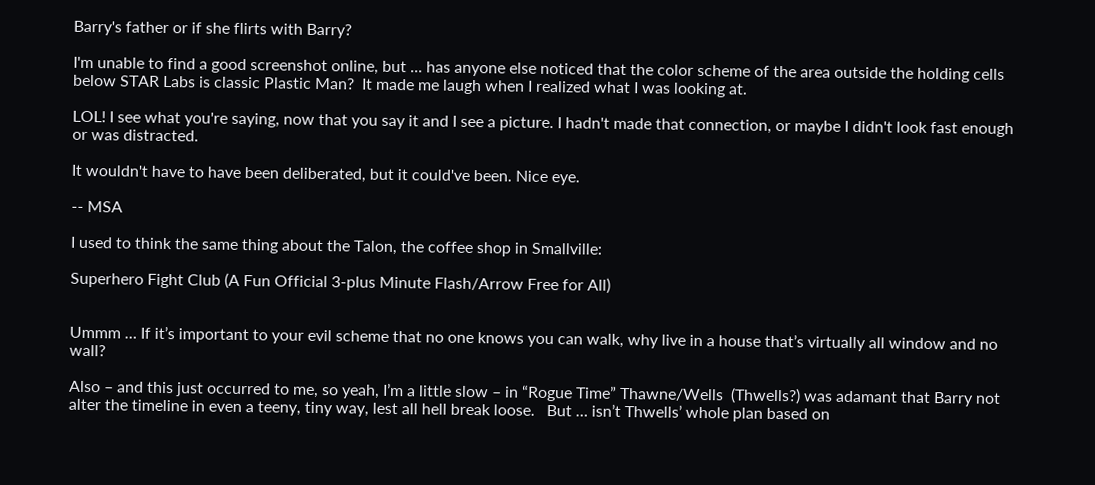Barry's father or if she flirts with Barry?

I'm unable to find a good screenshot online, but ... has anyone else noticed that the color scheme of the area outside the holding cells below STAR Labs is classic Plastic Man?  It made me laugh when I realized what I was looking at.

LOL! I see what you're saying, now that you say it and I see a picture. I hadn't made that connection, or maybe I didn't look fast enough or was distracted.

It wouldn't have to have been deliberated, but it could've been. Nice eye.

-- MSA

I used to think the same thing about the Talon, the coffee shop in Smallville:

Superhero Fight Club (A Fun Official 3-plus Minute Flash/Arrow Free for All)


Ummm … If it’s important to your evil scheme that no one knows you can walk, why live in a house that’s virtually all window and no wall?

Also – and this just occurred to me, so yeah, I’m a little slow – in “Rogue Time” Thawne/Wells  (Thwells?) was adamant that Barry not alter the timeline in even a teeny, tiny way, lest all hell break loose.   But … isn’t Thwells’ whole plan based on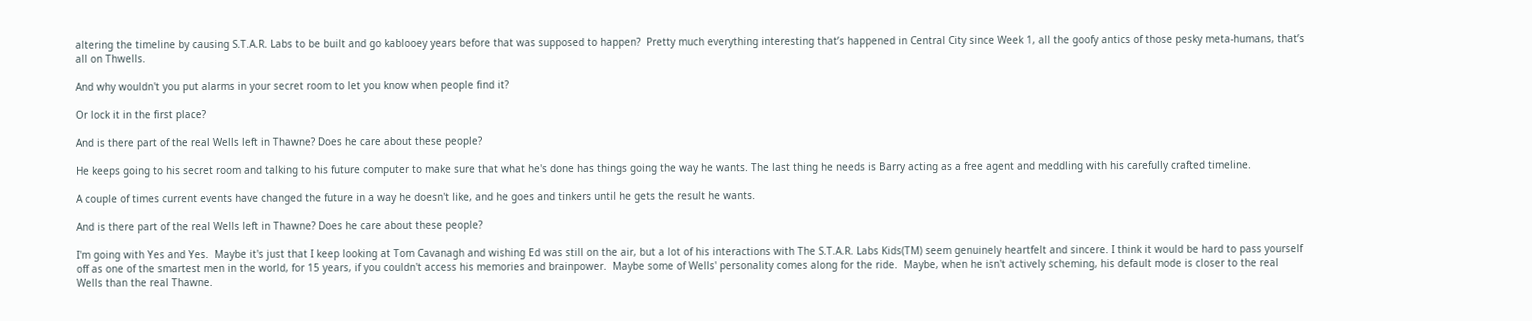altering the timeline by causing S.T.A.R. Labs to be built and go kablooey years before that was supposed to happen?  Pretty much everything interesting that’s happened in Central City since Week 1, all the goofy antics of those pesky meta-humans, that’s all on Thwells.

And why wouldn't you put alarms in your secret room to let you know when people find it?

Or lock it in the first place?

And is there part of the real Wells left in Thawne? Does he care about these people?

He keeps going to his secret room and talking to his future computer to make sure that what he's done has things going the way he wants. The last thing he needs is Barry acting as a free agent and meddling with his carefully crafted timeline.

A couple of times current events have changed the future in a way he doesn't like, and he goes and tinkers until he gets the result he wants.

And is there part of the real Wells left in Thawne? Does he care about these people?

I'm going with Yes and Yes.  Maybe it's just that I keep looking at Tom Cavanagh and wishing Ed was still on the air, but a lot of his interactions with The S.T.A.R. Labs Kids(TM) seem genuinely heartfelt and sincere. I think it would be hard to pass yourself off as one of the smartest men in the world, for 15 years, if you couldn't access his memories and brainpower.  Maybe some of Wells' personality comes along for the ride.  Maybe, when he isn't actively scheming, his default mode is closer to the real Wells than the real Thawne.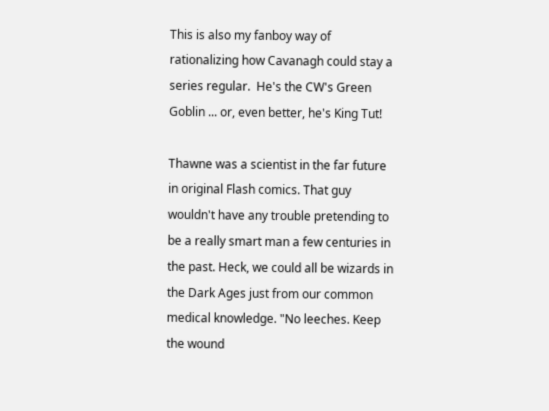This is also my fanboy way of rationalizing how Cavanagh could stay a series regular.  He's the CW's Green Goblin ... or, even better, he's King Tut!

Thawne was a scientist in the far future in original Flash comics. That guy wouldn't have any trouble pretending to be a really smart man a few centuries in the past. Heck, we could all be wizards in the Dark Ages just from our common medical knowledge. "No leeches. Keep the wound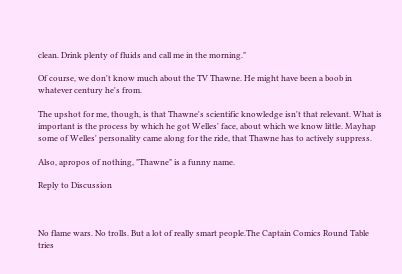clean. Drink plenty of fluids and call me in the morning."

Of course, we don't know much about the TV Thawne. He might have been a boob in whatever century he's from.

The upshot for me, though, is that Thawne's scientific knowledge isn't that relevant. What is important is the process by which he got Welles' face, about which we know little. Mayhap some of Welles' personality came along for the ride, that Thawne has to actively suppress.

Also, apropos of nothing, "Thawne" is a funny name.

Reply to Discussion



No flame wars. No trolls. But a lot of really smart people.The Captain Comics Round Table tries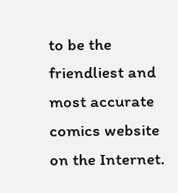to be the friendliest and most accurate comics website on the Internet.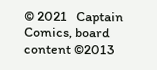© 2021   Captain Comics, board content ©2013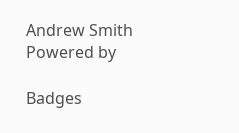Andrew Smith   Powered by

Badges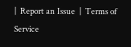|  Report an Issue  |  Terms of Service